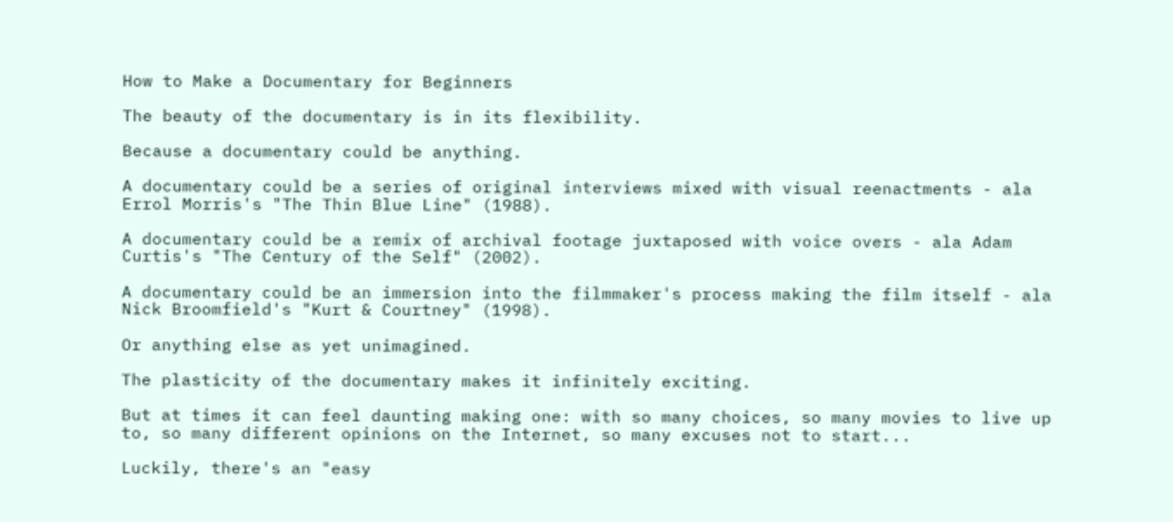How to Make a Documentary for Beginners

The beauty of the documentary is in its flexibility.

Because a documentary could be anything.

A documentary could be a series of original interviews mixed with visual reenactments - ala Errol Morris's "The Thin Blue Line" (1988).

A documentary could be a remix of archival footage juxtaposed with voice overs - ala Adam Curtis's "The Century of the Self" (2002).

A documentary could be an immersion into the filmmaker's process making the film itself - ala Nick Broomfield's "Kurt & Courtney" (1998).

Or anything else as yet unimagined.

The plasticity of the documentary makes it infinitely exciting.

But at times it can feel daunting making one: with so many choices, so many movies to live up to, so many different opinions on the Internet, so many excuses not to start...

Luckily, there's an "easy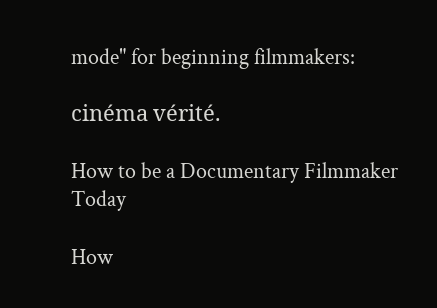mode" for beginning filmmakers:

cinéma vérité.

How to be a Documentary Filmmaker Today

How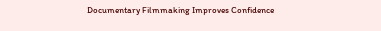Documentary Filmmaking Improves Confidence